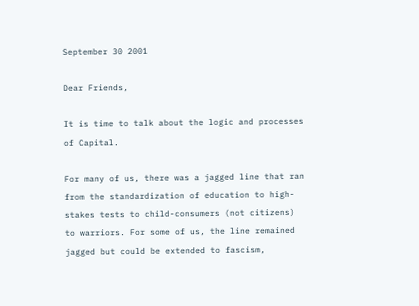September 30 2001

Dear Friends,

It is time to talk about the logic and processes of Capital.

For many of us, there was a jagged line that ran from the standardization of education to high-stakes tests to child-consumers (not citizens) to warriors. For some of us, the line remained jagged but could be extended to fascism,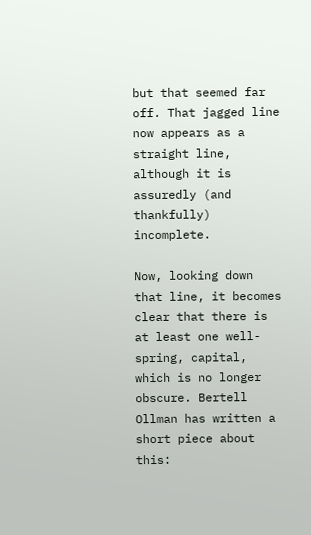but that seemed far off. That jagged line now appears as a straight line, although it is assuredly (and thankfully) incomplete.

Now, looking down that line, it becomes clear that there is at least one well-spring, capital, which is no longer obscure. Bertell Ollman has written a short piece about this: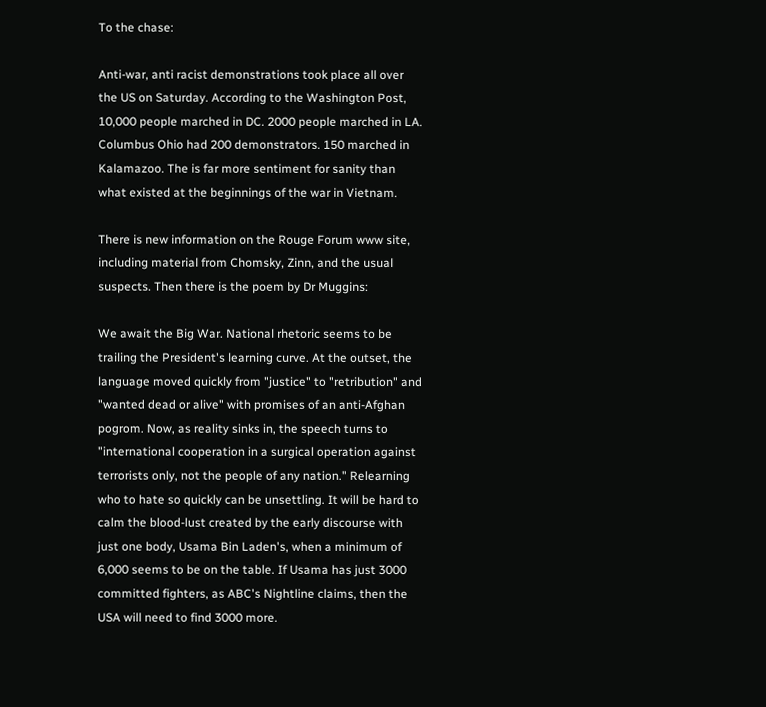To the chase:

Anti-war, anti racist demonstrations took place all over the US on Saturday. According to the Washington Post, 10,000 people marched in DC. 2000 people marched in LA. Columbus Ohio had 200 demonstrators. 150 marched in Kalamazoo. The is far more sentiment for sanity than what existed at the beginnings of the war in Vietnam.

There is new information on the Rouge Forum www site, including material from Chomsky, Zinn, and the usual suspects. Then there is the poem by Dr Muggins:

We await the Big War. National rhetoric seems to be trailing the President's learning curve. At the outset, the language moved quickly from "justice" to "retribution" and "wanted dead or alive" with promises of an anti-Afghan pogrom. Now, as reality sinks in, the speech turns to "international cooperation in a surgical operation against terrorists only, not the people of any nation." Relearning who to hate so quickly can be unsettling. It will be hard to calm the blood-lust created by the early discourse with just one body, Usama Bin Laden's, when a minimum of 6,000 seems to be on the table. If Usama has just 3000 committed fighters, as ABC's Nightline claims, then the USA will need to find 3000 more.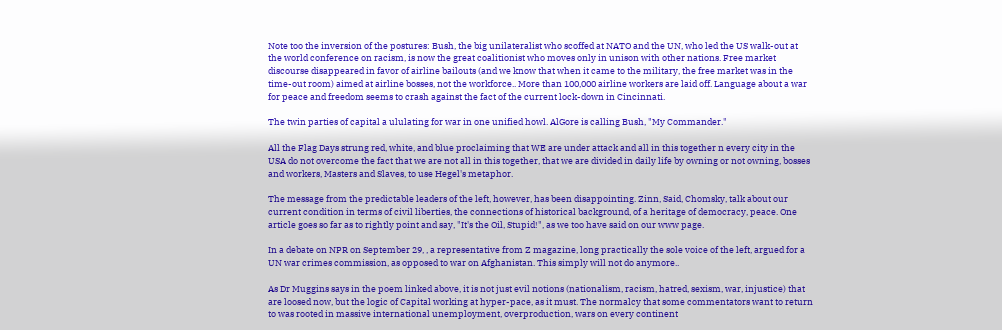Note too the inversion of the postures: Bush, the big unilateralist who scoffed at NATO and the UN, who led the US walk-out at the world conference on racism, is now the great coalitionist who moves only in unison with other nations. Free market discourse disappeared in favor of airline bailouts (and we know that when it came to the military, the free market was in the time-out room) aimed at airline bosses, not the workforce.. More than 100,000 airline workers are laid off. Language about a war for peace and freedom seems to crash against the fact of the current lock-down in Cincinnati.

The twin parties of capital a ululating for war in one unified howl. AlGore is calling Bush, "My Commander."

All the Flag Days strung red, white, and blue proclaiming that WE are under attack and all in this together n every city in the USA do not overcome the fact that we are not all in this together, that we are divided in daily life by owning or not owning, bosses and workers, Masters and Slaves, to use Hegel's metaphor.

The message from the predictable leaders of the left, however, has been disappointing. Zinn, Said, Chomsky, talk about our current condition in terms of civil liberties, the connections of historical background, of a heritage of democracy, peace. One article goes so far as to rightly point and say, "It's the Oil, Stupid!", as we too have said on our www page.

In a debate on NPR on September 29, , a representative from Z magazine, long practically the sole voice of the left, argued for a UN war crimes commission, as opposed to war on Afghanistan. This simply will not do anymore..

As Dr Muggins says in the poem linked above, it is not just evil notions (nationalism, racism, hatred, sexism, war, injustice) that are loosed now, but the logic of Capital working at hyper-pace, as it must. The normalcy that some commentators want to return to was rooted in massive international unemployment, overproduction, wars on every continent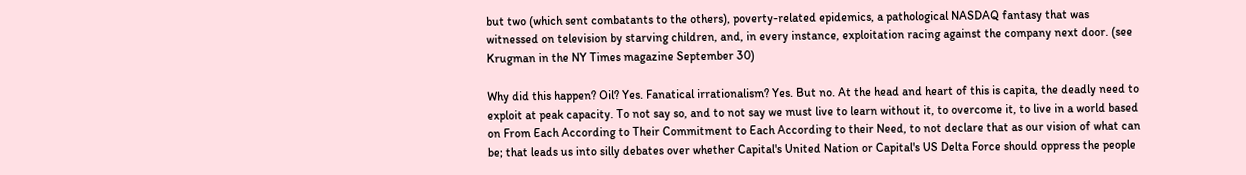but two (which sent combatants to the others), poverty-related epidemics, a pathological NASDAQ fantasy that was witnessed on television by starving children, and, in every instance, exploitation racing against the company next door. (see Krugman in the NY Times magazine September 30)

Why did this happen? Oil? Yes. Fanatical irrationalism? Yes. But no. At the head and heart of this is capita, the deadly need to exploit at peak capacity. To not say so, and to not say we must live to learn without it, to overcome it, to live in a world based on From Each According to Their Commitment to Each According to their Need, to not declare that as our vision of what can be; that leads us into silly debates over whether Capital's United Nation or Capital's US Delta Force should oppress the people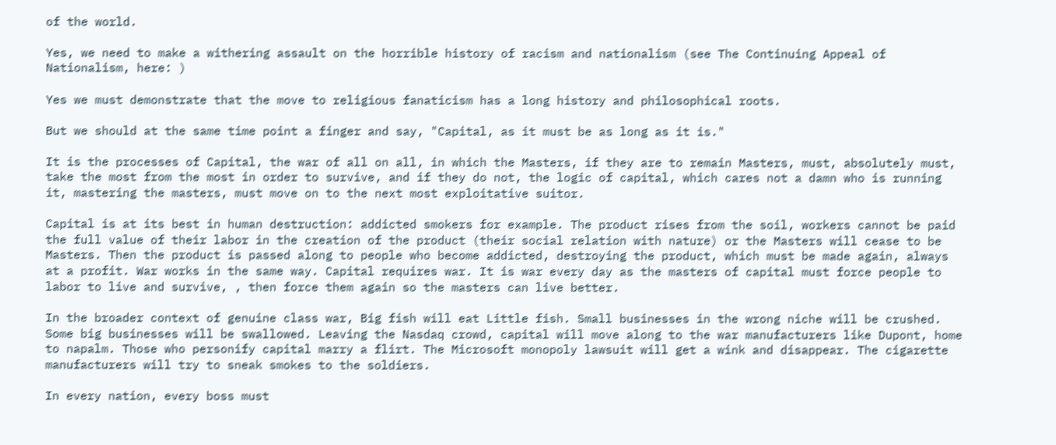of the world.

Yes, we need to make a withering assault on the horrible history of racism and nationalism (see The Continuing Appeal of Nationalism, here: )

Yes we must demonstrate that the move to religious fanaticism has a long history and philosophical roots.

But we should at the same time point a finger and say, "Capital, as it must be as long as it is."

It is the processes of Capital, the war of all on all, in which the Masters, if they are to remain Masters, must, absolutely must, take the most from the most in order to survive, and if they do not, the logic of capital, which cares not a damn who is running it, mastering the masters, must move on to the next most exploitative suitor.

Capital is at its best in human destruction: addicted smokers for example. The product rises from the soil, workers cannot be paid the full value of their labor in the creation of the product (their social relation with nature) or the Masters will cease to be Masters. Then the product is passed along to people who become addicted, destroying the product, which must be made again, always at a profit. War works in the same way. Capital requires war. It is war every day as the masters of capital must force people to labor to live and survive, , then force them again so the masters can live better.

In the broader context of genuine class war, Big fish will eat Little fish. Small businesses in the wrong niche will be crushed. Some big businesses will be swallowed. Leaving the Nasdaq crowd, capital will move along to the war manufacturers like Dupont, home to napalm. Those who personify capital marry a flirt. The Microsoft monopoly lawsuit will get a wink and disappear. The cigarette manufacturers will try to sneak smokes to the soldiers.

In every nation, every boss must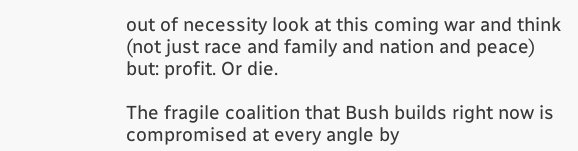out of necessity look at this coming war and think (not just race and family and nation and peace) but: profit. Or die.

The fragile coalition that Bush builds right now is compromised at every angle by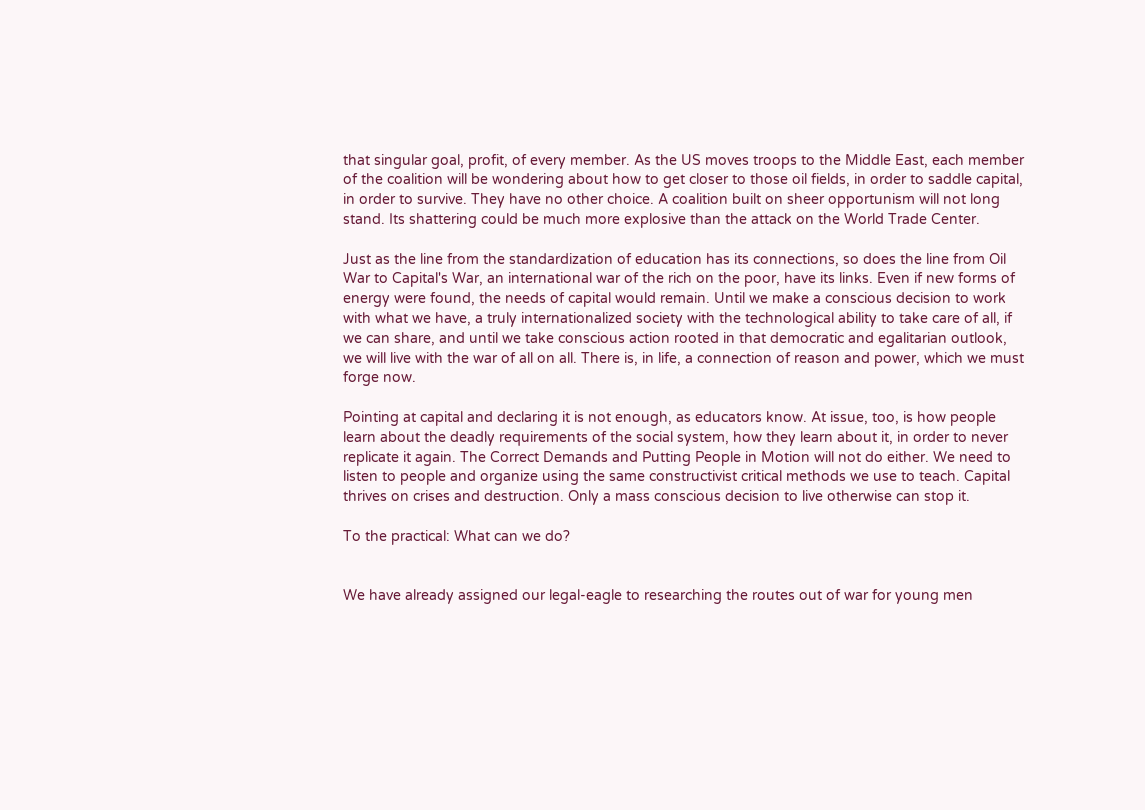that singular goal, profit, of every member. As the US moves troops to the Middle East, each member of the coalition will be wondering about how to get closer to those oil fields, in order to saddle capital, in order to survive. They have no other choice. A coalition built on sheer opportunism will not long stand. Its shattering could be much more explosive than the attack on the World Trade Center.

Just as the line from the standardization of education has its connections, so does the line from Oil War to Capital's War, an international war of the rich on the poor, have its links. Even if new forms of energy were found, the needs of capital would remain. Until we make a conscious decision to work with what we have, a truly internationalized society with the technological ability to take care of all, if we can share, and until we take conscious action rooted in that democratic and egalitarian outlook, we will live with the war of all on all. There is, in life, a connection of reason and power, which we must forge now.

Pointing at capital and declaring it is not enough, as educators know. At issue, too, is how people learn about the deadly requirements of the social system, how they learn about it, in order to never replicate it again. The Correct Demands and Putting People in Motion will not do either. We need to listen to people and organize using the same constructivist critical methods we use to teach. Capital thrives on crises and destruction. Only a mass conscious decision to live otherwise can stop it.

To the practical: What can we do?


We have already assigned our legal-eagle to researching the routes out of war for young men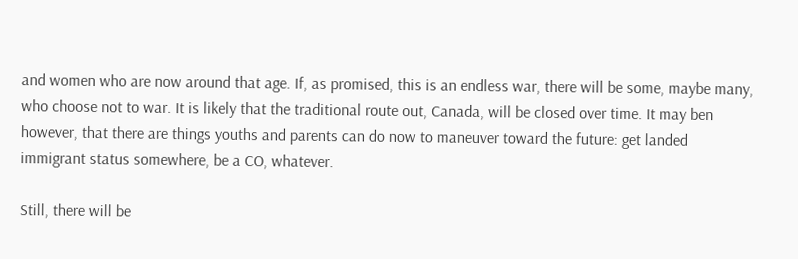and women who are now around that age. If, as promised, this is an endless war, there will be some, maybe many, who choose not to war. It is likely that the traditional route out, Canada, will be closed over time. It may ben however, that there are things youths and parents can do now to maneuver toward the future: get landed immigrant status somewhere, be a CO, whatever.

Still, there will be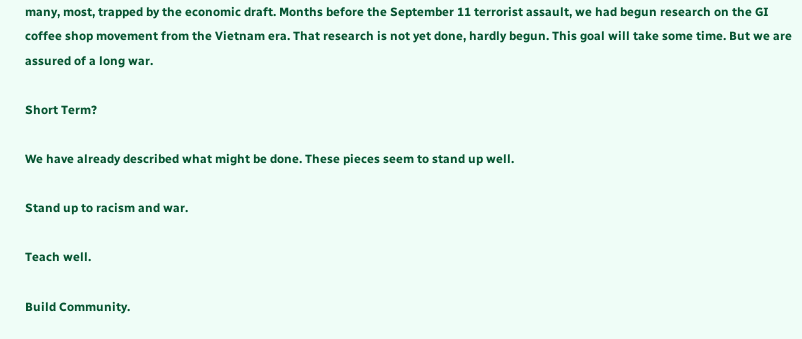many, most, trapped by the economic draft. Months before the September 11 terrorist assault, we had begun research on the GI coffee shop movement from the Vietnam era. That research is not yet done, hardly begun. This goal will take some time. But we are assured of a long war.

Short Term?

We have already described what might be done. These pieces seem to stand up well.

Stand up to racism and war.

Teach well.

Build Community.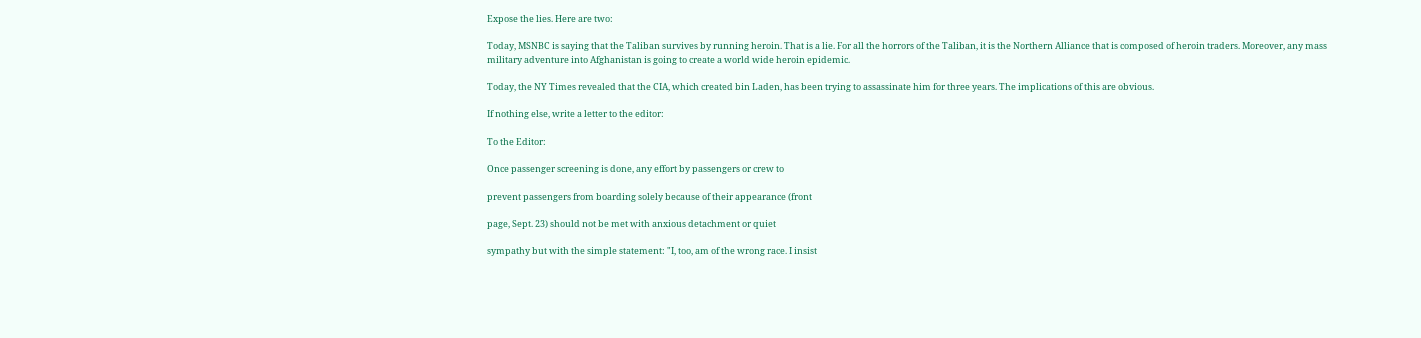Expose the lies. Here are two:

Today, MSNBC is saying that the Taliban survives by running heroin. That is a lie. For all the horrors of the Taliban, it is the Northern Alliance that is composed of heroin traders. Moreover, any mass military adventure into Afghanistan is going to create a world wide heroin epidemic.

Today, the NY Times revealed that the CIA, which created bin Laden, has been trying to assassinate him for three years. The implications of this are obvious.

If nothing else, write a letter to the editor:

To the Editor:

Once passenger screening is done, any effort by passengers or crew to

prevent passengers from boarding solely because of their appearance (front

page, Sept. 23) should not be met with anxious detachment or quiet

sympathy but with the simple statement: "I, too, am of the wrong race. I insist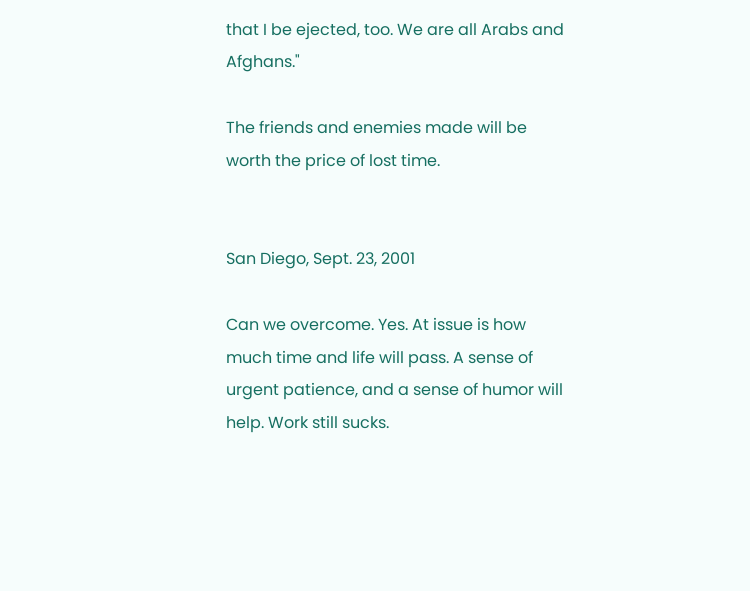that I be ejected, too. We are all Arabs and Afghans."

The friends and enemies made will be worth the price of lost time.


San Diego, Sept. 23, 2001

Can we overcome. Yes. At issue is how much time and life will pass. A sense of urgent patience, and a sense of humor will help. Work still sucks.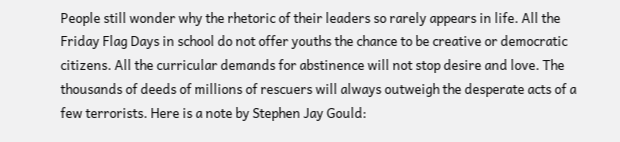People still wonder why the rhetoric of their leaders so rarely appears in life. All the Friday Flag Days in school do not offer youths the chance to be creative or democratic citizens. All the curricular demands for abstinence will not stop desire and love. The thousands of deeds of millions of rescuers will always outweigh the desperate acts of a few terrorists. Here is a note by Stephen Jay Gould: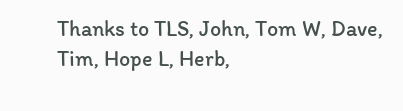Thanks to TLS, John, Tom W, Dave, Tim, Hope L, Herb,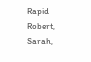Rapid Robert, Sarah,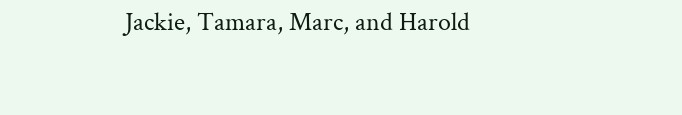Jackie, Tamara, Marc, and Harold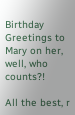Birthday Greetings to Mary on her, well, who counts?!

All the best, r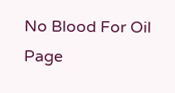No Blood For Oil Page